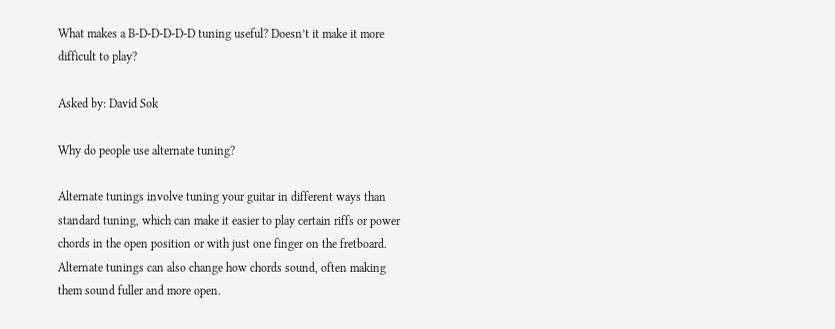What makes a B-D-D-D-D-D tuning useful? Doesn’t it make it more difficult to play?

Asked by: David Sok

Why do people use alternate tuning?

Alternate tunings involve tuning your guitar in different ways than standard tuning, which can make it easier to play certain riffs or power chords in the open position or with just one finger on the fretboard. Alternate tunings can also change how chords sound, often making them sound fuller and more open.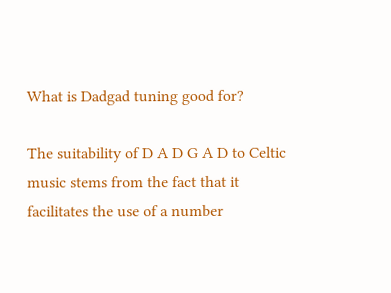What is Dadgad tuning good for?

The suitability of D A D G A D to Celtic music stems from the fact that it facilitates the use of a number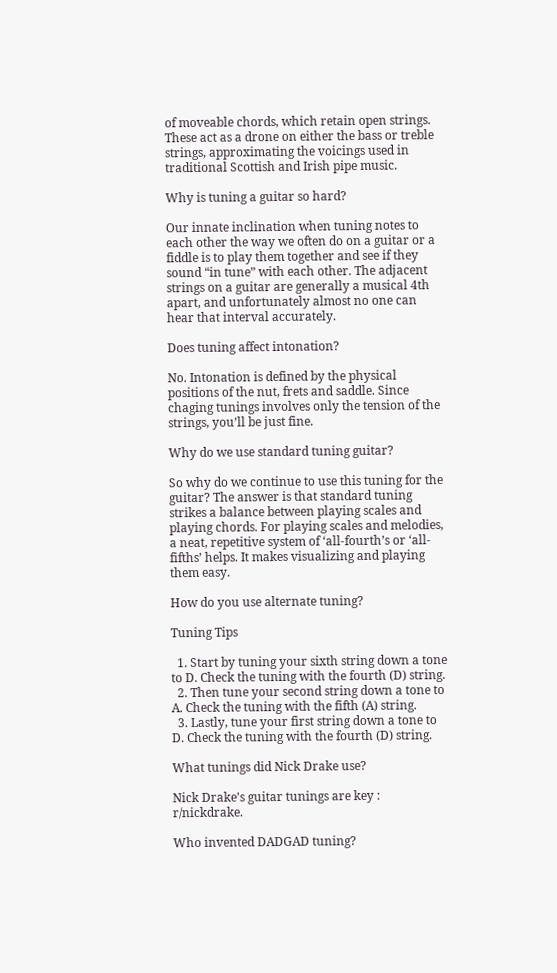of moveable chords, which retain open strings. These act as a drone on either the bass or treble strings, approximating the voicings used in traditional Scottish and Irish pipe music.

Why is tuning a guitar so hard?

Our innate inclination when tuning notes to each other the way we often do on a guitar or a fiddle is to play them together and see if they sound “in tune” with each other. The adjacent strings on a guitar are generally a musical 4th apart, and unfortunately almost no one can hear that interval accurately.

Does tuning affect intonation?

No. Intonation is defined by the physical positions of the nut, frets and saddle. Since chaging tunings involves only the tension of the strings, you’ll be just fine.

Why do we use standard tuning guitar?

So why do we continue to use this tuning for the guitar? The answer is that standard tuning strikes a balance between playing scales and playing chords. For playing scales and melodies, a neat, repetitive system of ‘all-fourth’s or ‘all-fifths’ helps. It makes visualizing and playing them easy.

How do you use alternate tuning?

Tuning Tips

  1. Start by tuning your sixth string down a tone to D. Check the tuning with the fourth (D) string.
  2. Then tune your second string down a tone to A. Check the tuning with the fifth (A) string.
  3. Lastly, tune your first string down a tone to D. Check the tuning with the fourth (D) string.

What tunings did Nick Drake use?

Nick Drake’s guitar tunings are key : r/nickdrake.

Who invented DADGAD tuning?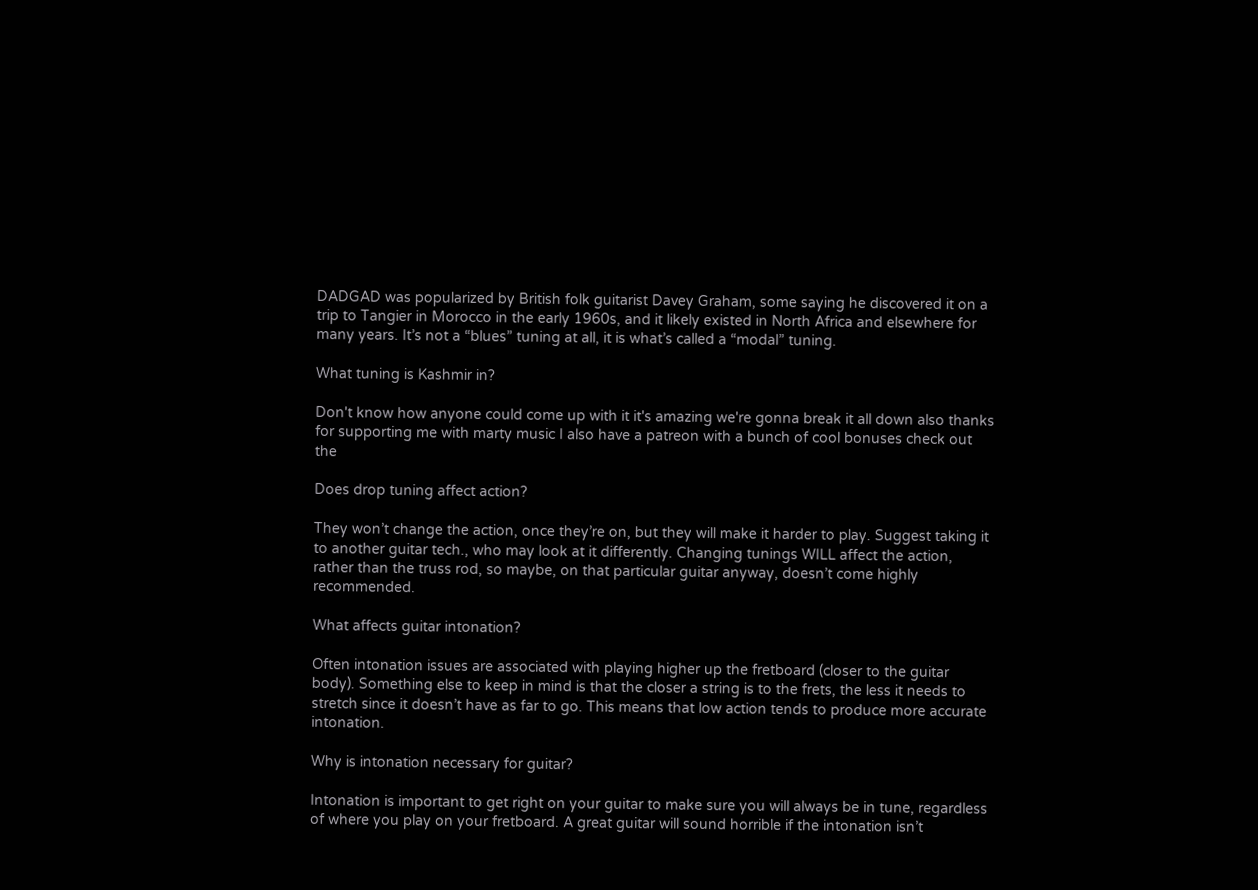DADGAD was popularized by British folk guitarist Davey Graham, some saying he discovered it on a trip to Tangier in Morocco in the early 1960s, and it likely existed in North Africa and elsewhere for many years. It’s not a “blues” tuning at all, it is what’s called a “modal” tuning.

What tuning is Kashmir in?

Don't know how anyone could come up with it it's amazing we're gonna break it all down also thanks for supporting me with marty music I also have a patreon with a bunch of cool bonuses check out the

Does drop tuning affect action?

They won’t change the action, once they’re on, but they will make it harder to play. Suggest taking it to another guitar tech., who may look at it differently. Changing tunings WILL affect the action, rather than the truss rod, so maybe, on that particular guitar anyway, doesn’t come highly recommended.

What affects guitar intonation?

Often intonation issues are associated with playing higher up the fretboard (closer to the guitar body). Something else to keep in mind is that the closer a string is to the frets, the less it needs to stretch since it doesn’t have as far to go. This means that low action tends to produce more accurate intonation.

Why is intonation necessary for guitar?

Intonation is important to get right on your guitar to make sure you will always be in tune, regardless of where you play on your fretboard. A great guitar will sound horrible if the intonation isn’t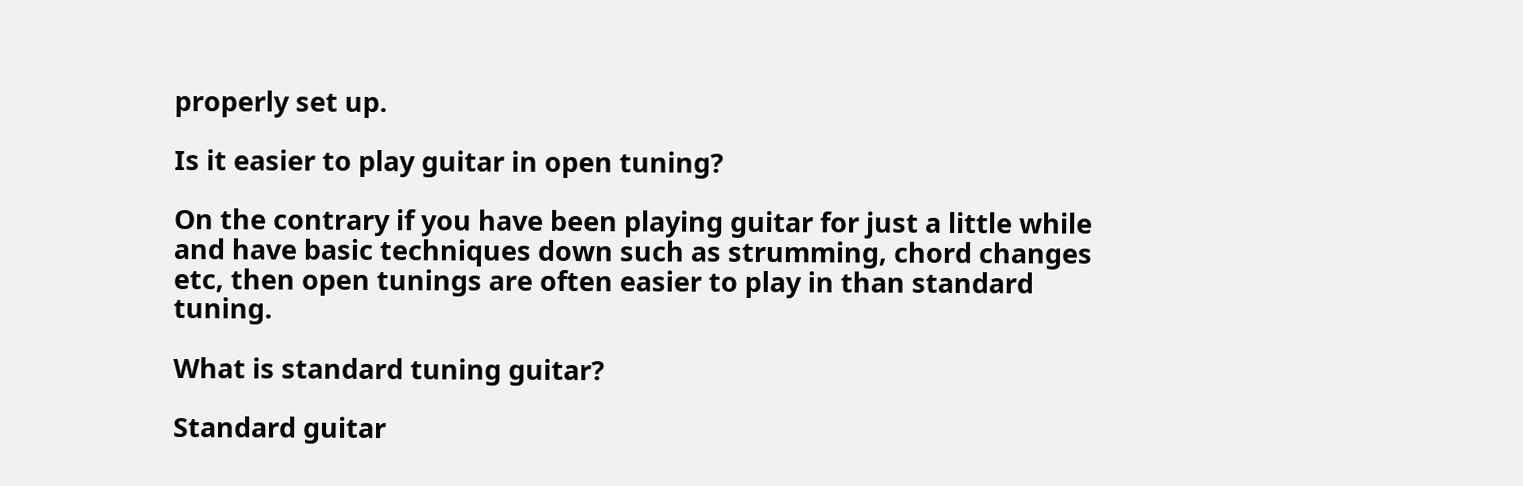properly set up.

Is it easier to play guitar in open tuning?

On the contrary if you have been playing guitar for just a little while and have basic techniques down such as strumming, chord changes etc, then open tunings are often easier to play in than standard tuning.

What is standard tuning guitar?

Standard guitar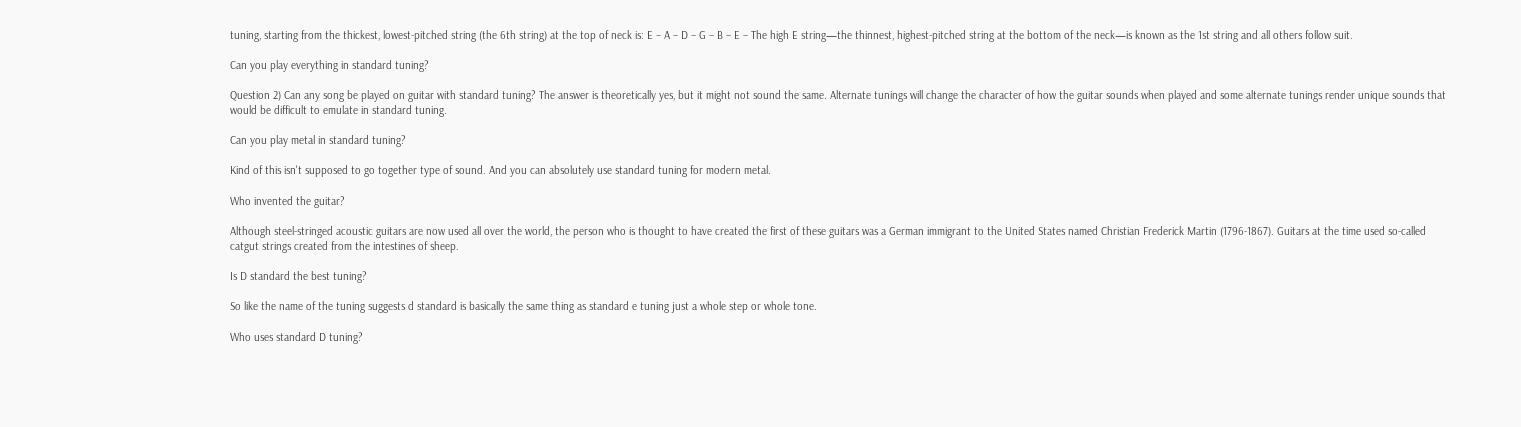tuning, starting from the thickest, lowest-pitched string (the 6th string) at the top of neck is: E – A – D – G – B – E – The high E string—the thinnest, highest-pitched string at the bottom of the neck—is known as the 1st string and all others follow suit.

Can you play everything in standard tuning?

Question 2) Can any song be played on guitar with standard tuning? The answer is theoretically yes, but it might not sound the same. Alternate tunings will change the character of how the guitar sounds when played and some alternate tunings render unique sounds that would be difficult to emulate in standard tuning.

Can you play metal in standard tuning?

Kind of this isn't supposed to go together type of sound. And you can absolutely use standard tuning for modern metal.

Who invented the guitar?

Although steel-stringed acoustic guitars are now used all over the world, the person who is thought to have created the first of these guitars was a German immigrant to the United States named Christian Frederick Martin (1796-1867). Guitars at the time used so-called catgut strings created from the intestines of sheep.

Is D standard the best tuning?

So like the name of the tuning suggests d standard is basically the same thing as standard e tuning just a whole step or whole tone.

Who uses standard D tuning?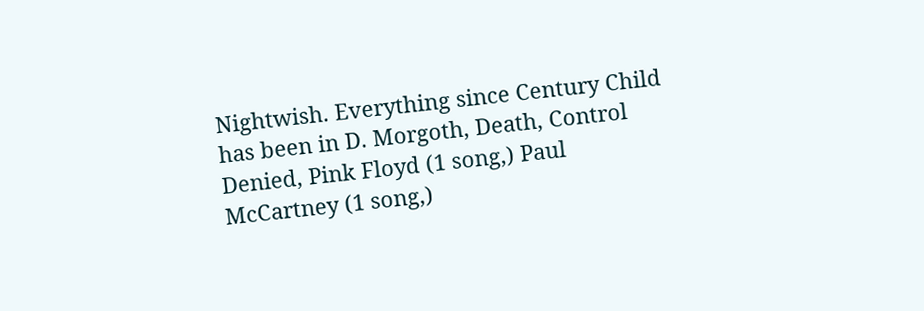Nightwish. Everything since Century Child has been in D. Morgoth, Death, Control Denied, Pink Floyd (1 song,) Paul McCartney (1 song,)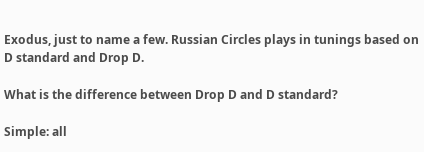Exodus, just to name a few. Russian Circles plays in tunings based on D standard and Drop D.

What is the difference between Drop D and D standard?

Simple: all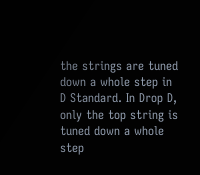the strings are tuned down a whole step in D Standard. In Drop D, only the top string is tuned down a whole step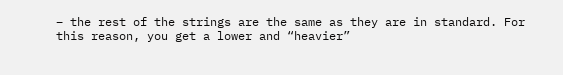– the rest of the strings are the same as they are in standard. For this reason, you get a lower and “heavier”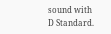sound with D Standard.